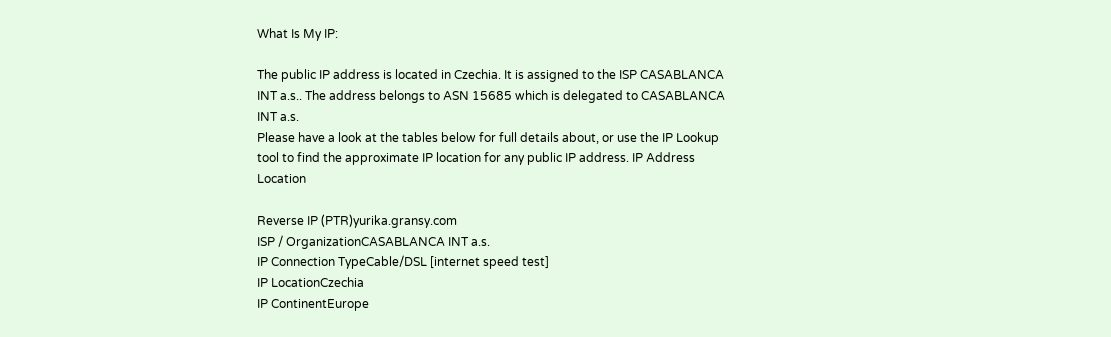What Is My IP:

The public IP address is located in Czechia. It is assigned to the ISP CASABLANCA INT a.s.. The address belongs to ASN 15685 which is delegated to CASABLANCA INT a.s.
Please have a look at the tables below for full details about, or use the IP Lookup tool to find the approximate IP location for any public IP address. IP Address Location

Reverse IP (PTR)yurika.gransy.com
ISP / OrganizationCASABLANCA INT a.s.
IP Connection TypeCable/DSL [internet speed test]
IP LocationCzechia
IP ContinentEurope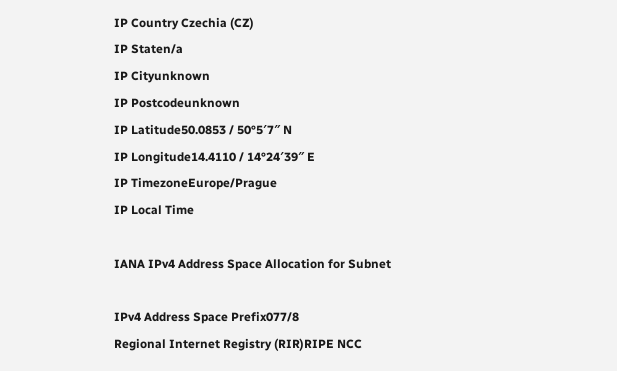IP Country Czechia (CZ)
IP Staten/a
IP Cityunknown
IP Postcodeunknown
IP Latitude50.0853 / 50°5′7″ N
IP Longitude14.4110 / 14°24′39″ E
IP TimezoneEurope/Prague
IP Local Time

IANA IPv4 Address Space Allocation for Subnet

IPv4 Address Space Prefix077/8
Regional Internet Registry (RIR)RIPE NCC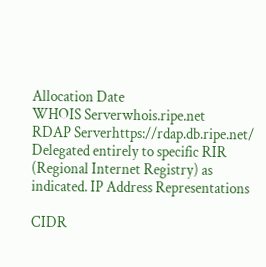Allocation Date
WHOIS Serverwhois.ripe.net
RDAP Serverhttps://rdap.db.ripe.net/
Delegated entirely to specific RIR (Regional Internet Registry) as indicated. IP Address Representations

CIDR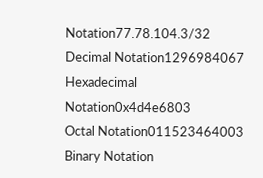Notation77.78.104.3/32
Decimal Notation1296984067
Hexadecimal Notation0x4d4e6803
Octal Notation011523464003
Binary Notation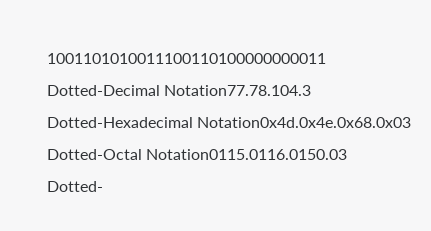1001101010011100110100000000011
Dotted-Decimal Notation77.78.104.3
Dotted-Hexadecimal Notation0x4d.0x4e.0x68.0x03
Dotted-Octal Notation0115.0116.0150.03
Dotted-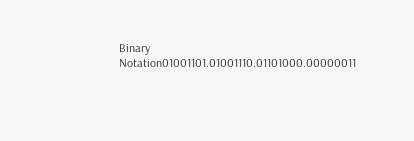Binary Notation01001101.01001110.01101000.00000011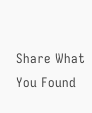Share What You Found